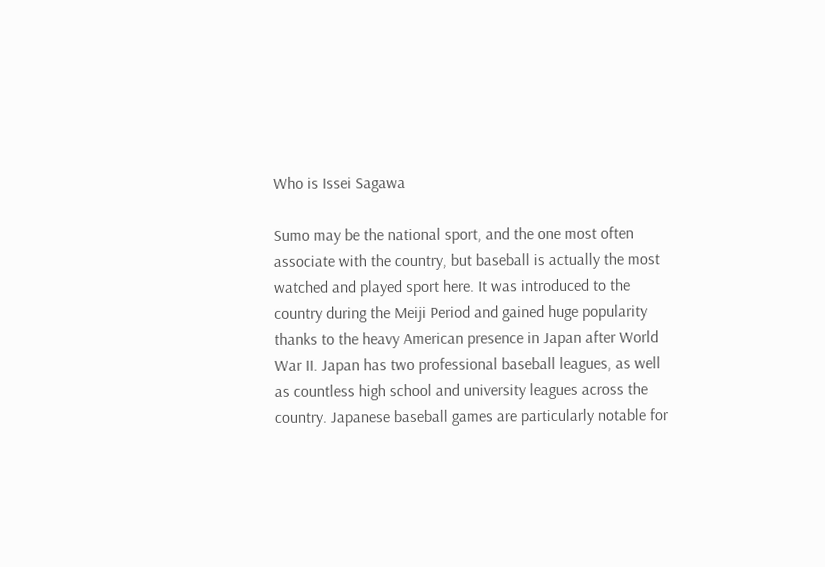Who is Issei Sagawa

Sumo may be the national sport, and the one most often associate with the country, but baseball is actually the most watched and played sport here. It was introduced to the country during the Meiji Period and gained huge popularity thanks to the heavy American presence in Japan after World War II. Japan has two professional baseball leagues, as well as countless high school and university leagues across the country. Japanese baseball games are particularly notable for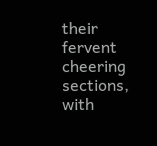their fervent cheering sections, with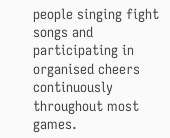people singing fight songs and participating in organised cheers continuously throughout most games.